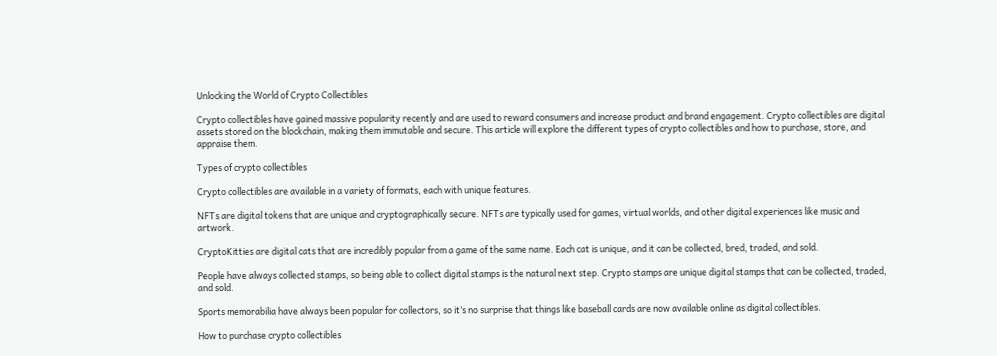Unlocking the World of Crypto Collectibles

Crypto collectibles have gained massive popularity recently and are used to reward consumers and increase product and brand engagement. Crypto collectibles are digital assets stored on the blockchain, making them immutable and secure. This article will explore the different types of crypto collectibles and how to purchase, store, and appraise them.

Types of crypto collectibles

Crypto collectibles are available in a variety of formats, each with unique features.

NFTs are digital tokens that are unique and cryptographically secure. NFTs are typically used for games, virtual worlds, and other digital experiences like music and artwork.

CryptoKitties are digital cats that are incredibly popular from a game of the same name. Each cat is unique, and it can be collected, bred, traded, and sold.

People have always collected stamps, so being able to collect digital stamps is the natural next step. Crypto stamps are unique digital stamps that can be collected, traded, and sold.

Sports memorabilia have always been popular for collectors, so it’s no surprise that things like baseball cards are now available online as digital collectibles.

How to purchase crypto collectibles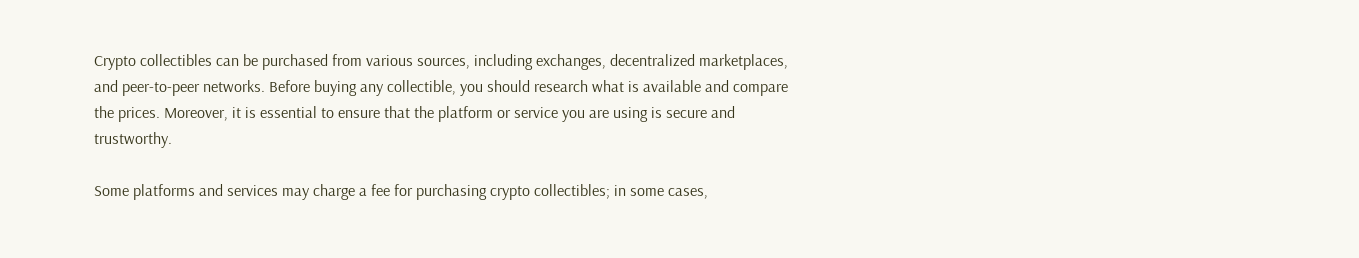Crypto collectibles can be purchased from various sources, including exchanges, decentralized marketplaces, and peer-to-peer networks. Before buying any collectible, you should research what is available and compare the prices. Moreover, it is essential to ensure that the platform or service you are using is secure and trustworthy.

Some platforms and services may charge a fee for purchasing crypto collectibles; in some cases,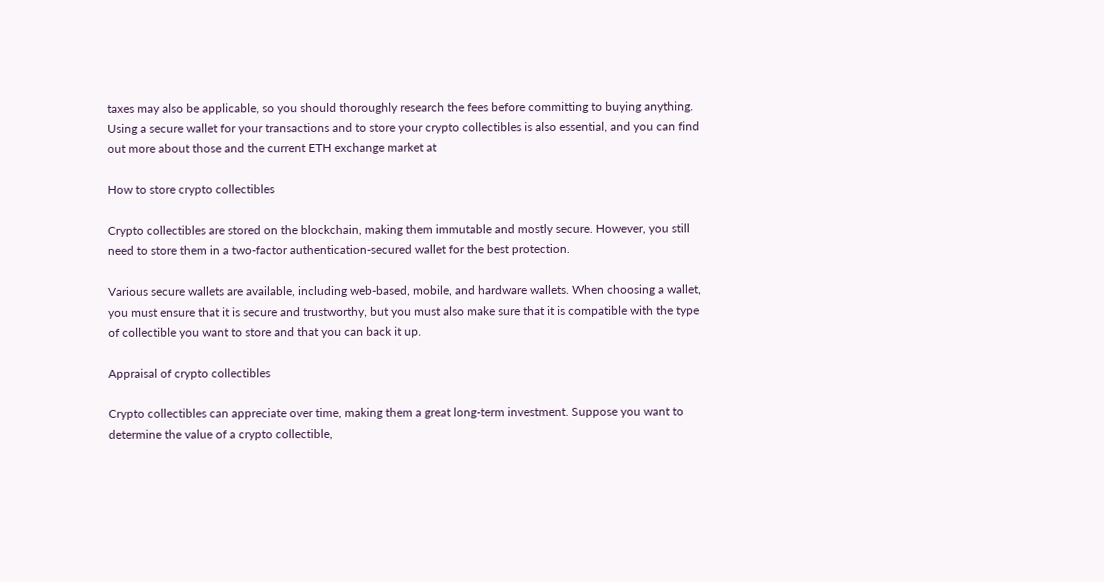taxes may also be applicable, so you should thoroughly research the fees before committing to buying anything. Using a secure wallet for your transactions and to store your crypto collectibles is also essential, and you can find out more about those and the current ETH exchange market at

How to store crypto collectibles

Crypto collectibles are stored on the blockchain, making them immutable and mostly secure. However, you still need to store them in a two-factor authentication-secured wallet for the best protection.

Various secure wallets are available, including web-based, mobile, and hardware wallets. When choosing a wallet, you must ensure that it is secure and trustworthy, but you must also make sure that it is compatible with the type of collectible you want to store and that you can back it up.

Appraisal of crypto collectibles

Crypto collectibles can appreciate over time, making them a great long-term investment. Suppose you want to determine the value of a crypto collectible,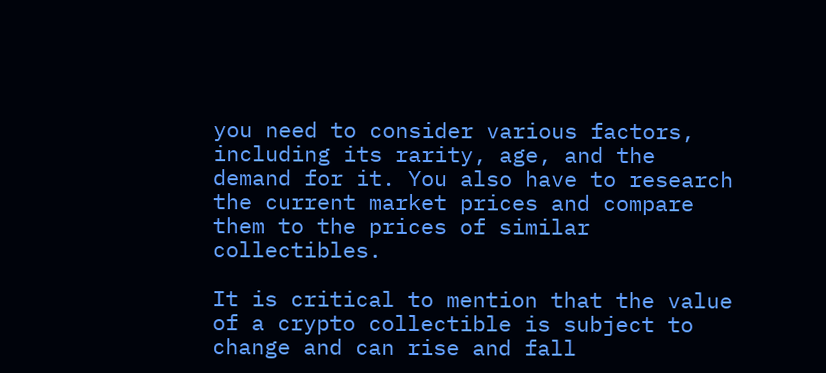you need to consider various factors, including its rarity, age, and the demand for it. You also have to research the current market prices and compare them to the prices of similar collectibles.

It is critical to mention that the value of a crypto collectible is subject to change and can rise and fall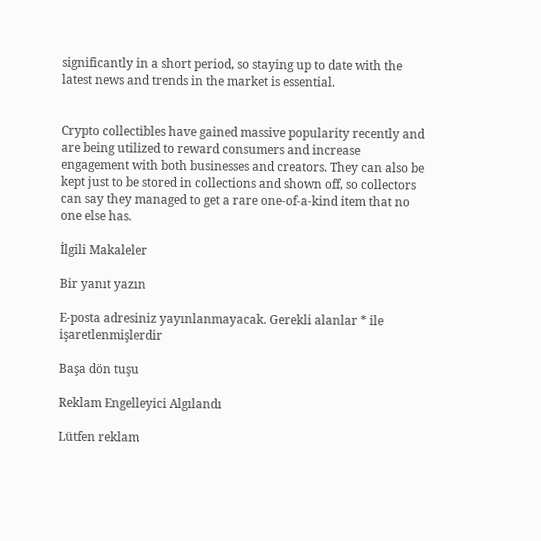significantly in a short period, so staying up to date with the latest news and trends in the market is essential.


Crypto collectibles have gained massive popularity recently and are being utilized to reward consumers and increase engagement with both businesses and creators. They can also be kept just to be stored in collections and shown off, so collectors can say they managed to get a rare one-of-a-kind item that no one else has.

İlgili Makaleler

Bir yanıt yazın

E-posta adresiniz yayınlanmayacak. Gerekli alanlar * ile işaretlenmişlerdir

Başa dön tuşu

Reklam Engelleyici Algılandı

Lütfen reklam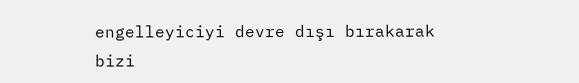engelleyiciyi devre dışı bırakarak bizi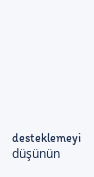desteklemeyi düşünün